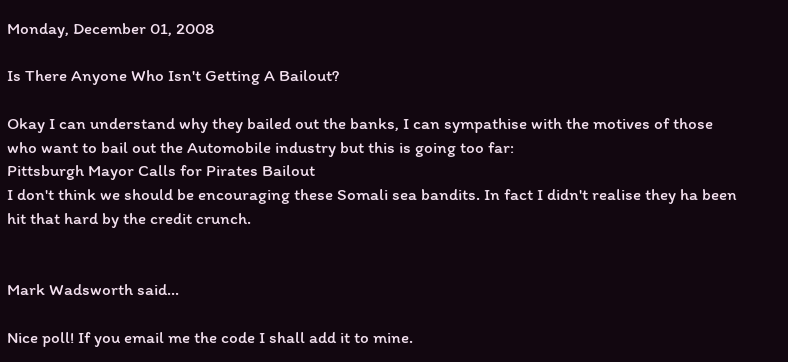Monday, December 01, 2008

Is There Anyone Who Isn't Getting A Bailout?

Okay I can understand why they bailed out the banks, I can sympathise with the motives of those who want to bail out the Automobile industry but this is going too far:
Pittsburgh Mayor Calls for Pirates Bailout
I don't think we should be encouraging these Somali sea bandits. In fact I didn't realise they ha been hit that hard by the credit crunch.


Mark Wadsworth said...

Nice poll! If you email me the code I shall add it to mine.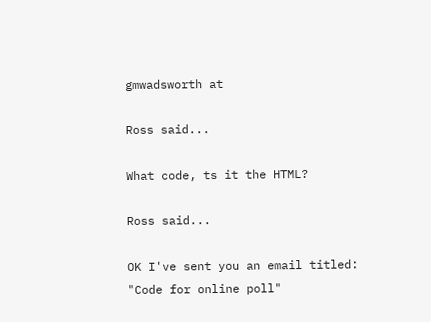gmwadsworth at

Ross said...

What code, ts it the HTML?

Ross said...

OK I've sent you an email titled:
"Code for online poll"